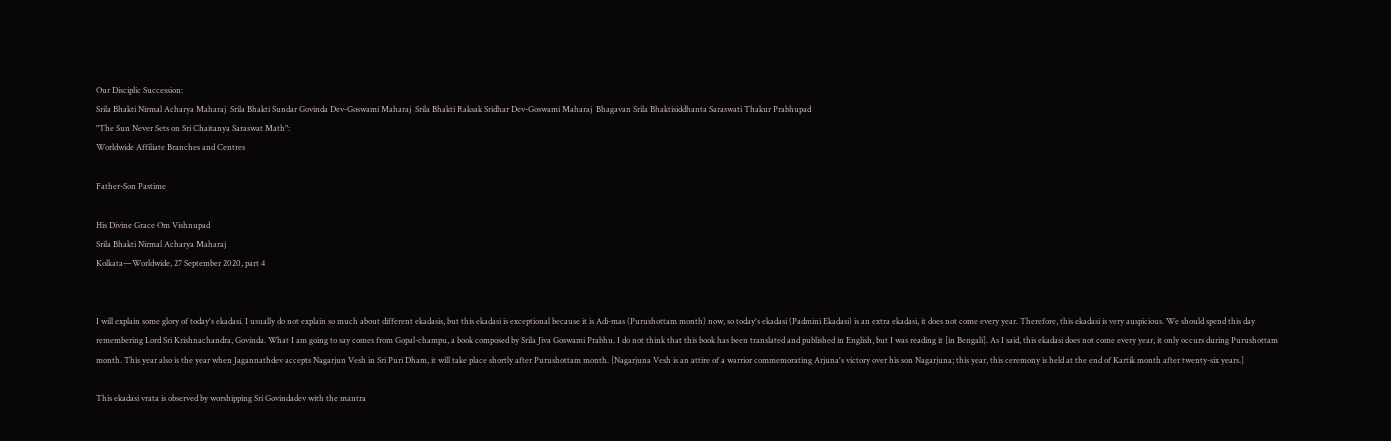Our Disciplic Succession:
Srila Bhakti Nirmal Acharya Maharaj  Srila Bhakti Sundar Govinda Dev-Goswami Maharaj  Srila Bhakti Raksak Sridhar Dev-Goswami Maharaj  Bhagavan Srila Bhaktisiddhanta Saraswati Thakur Prabhupad
"The Sun Never Sets on Sri Chaitanya Saraswat Math":
Worldwide Affiliate Branches and Centres

Father-Son Pastime

His Divine Grace Om Vishnupad
Srila Bhakti Nirmal Acharya Maharaj
Kolkata—Worldwide, 27 September 2020, part 4


I will explain some glory of today's ekadasi. I usually do not explain so much about different ekadasis, but this ekadasi is exceptional because it is Adi-mas (Purushottam month) now, so today's ekadasi (Padmini Ekadasi) is an extra ekadasi, it does not come every year. Therefore, this ekadasi is very auspicious. We should spend this day remembering Lord Sri Krishnachandra, Govinda. What I am going to say comes from Gopal-champu, a book composed by Srila Jiva Goswami Prabhu. I do not think that this book has been translated and published in English, but I was reading it [in Bengali]. As I said, this ekadasi does not come every year, it only occurs during Purushottam month. This year also is the year when Jagannathdev accepts Nagarjun Vesh in Sri Puri Dham, it will take place shortly after Purushottam month. [Nagarjuna Vesh is an attire of a warrior commemorating Arjuna's victory over his son Nagarjuna; this year, this ceremony is held at the end of Kartik month after twenty-six years.]

This ekadasi vrata is observed by worshipping Sri Govindadev with the mantra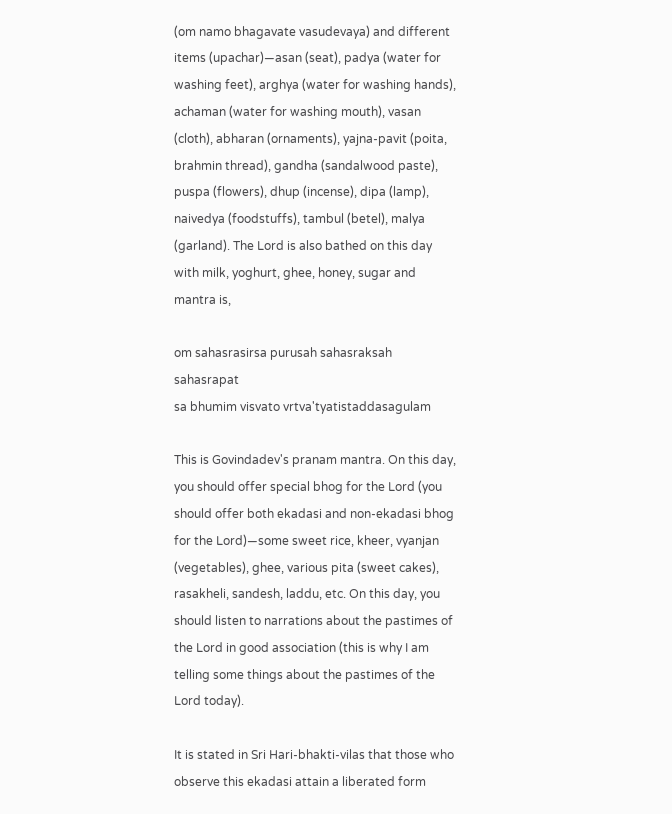(om namo bhagavate vasudevaya) and different items (upachar)—asan (seat), padya (water for washing feet), arghya (water for washing hands), achaman (water for washing mouth), vasan (cloth), abharan (ornaments), yajna-pavit (poita, brahmin thread), gandha (sandalwood paste), puspa (flowers), dhup (incense), dipa (lamp), naivedya (foodstuffs), tambul (betel), malya (garland). The Lord is also bathed on this day with milk, yoghurt, ghee, honey, sugar and mantra is,

om sahasrasirsa purusah sahasraksah sahasrapat
sa bhumim visvato vrtva'tyatistaddasagulam

This is Govindadev's pranam mantra. On this day, you should offer special bhog for the Lord (you should offer both ekadasi and non-ekadasi bhog for the Lord)—some sweet rice, kheer, vyanjan (vegetables), ghee, various pita (sweet cakes), rasakheli, sandesh, laddu, etc. On this day, you should listen to narrations about the pastimes of the Lord in good association (this is why I am telling some things about the pastimes of the Lord today).

It is stated in Sri Hari-bhakti-vilas that those who observe this ekadasi attain a liberated form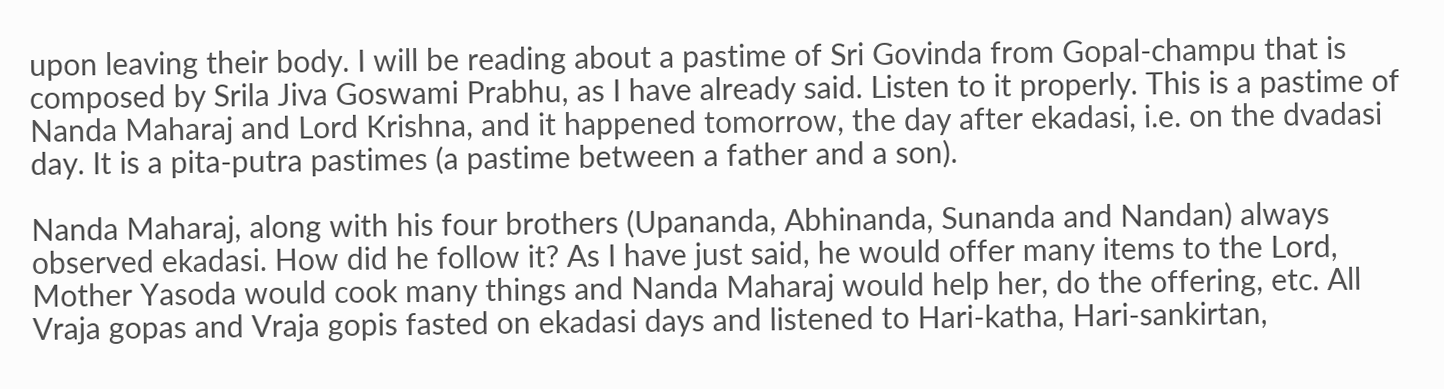upon leaving their body. I will be reading about a pastime of Sri Govinda from Gopal-champu that is composed by Srila Jiva Goswami Prabhu, as I have already said. Listen to it properly. This is a pastime of Nanda Maharaj and Lord Krishna, and it happened tomorrow, the day after ekadasi, i.e. on the dvadasi day. It is a pita-putra pastimes (a pastime between a father and a son).

Nanda Maharaj, along with his four brothers (Upananda, Abhinanda, Sunanda and Nandan) always observed ekadasi. How did he follow it? As I have just said, he would offer many items to the Lord, Mother Yasoda would cook many things and Nanda Maharaj would help her, do the offering, etc. All Vraja gopas and Vraja gopis fasted on ekadasi days and listened to Hari-katha, Hari-sankirtan,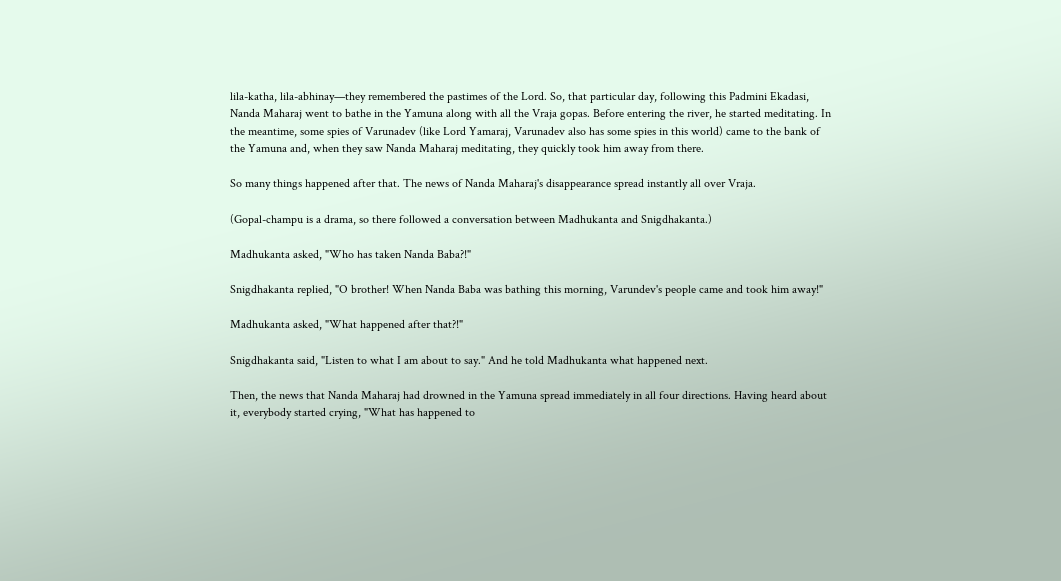lila-katha, lila-abhinay—they remembered the pastimes of the Lord. So, that particular day, following this Padmini Ekadasi, Nanda Maharaj went to bathe in the Yamuna along with all the Vraja gopas. Before entering the river, he started meditating. In the meantime, some spies of Varunadev (like Lord Yamaraj, Varunadev also has some spies in this world) came to the bank of the Yamuna and, when they saw Nanda Maharaj meditating, they quickly took him away from there.

So many things happened after that. The news of Nanda Maharaj's disappearance spread instantly all over Vraja.

(Gopal-champu is a drama, so there followed a conversation between Madhukanta and Snigdhakanta.)

Madhukanta asked, "Who has taken Nanda Baba?!"

Snigdhakanta replied, "O brother! When Nanda Baba was bathing this morning, Varundev's people came and took him away!"

Madhukanta asked, "What happened after that?!"

Snigdhakanta said, "Listen to what I am about to say." And he told Madhukanta what happened next.

Then, the news that Nanda Maharaj had drowned in the Yamuna spread immediately in all four directions. Having heard about it, everybody started crying, "What has happened to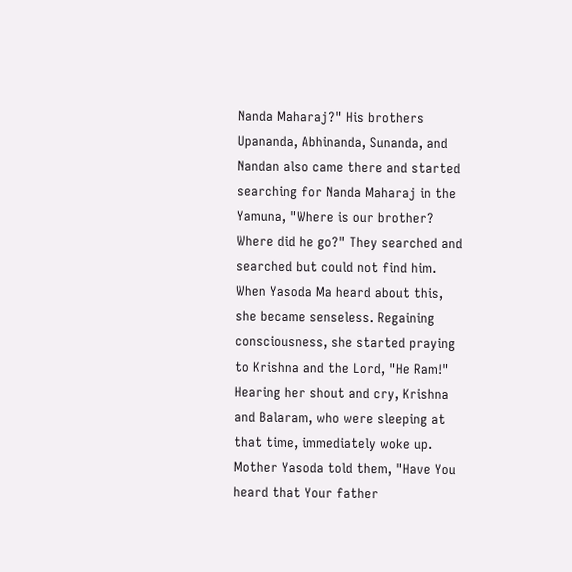Nanda Maharaj?" His brothers Upananda, Abhinanda, Sunanda, and Nandan also came there and started searching for Nanda Maharaj in the Yamuna, "Where is our brother? Where did he go?" They searched and searched but could not find him. When Yasoda Ma heard about this, she became senseless. Regaining consciousness, she started praying to Krishna and the Lord, "He Ram!" Hearing her shout and cry, Krishna and Balaram, who were sleeping at that time, immediately woke up. Mother Yasoda told them, "Have You heard that Your father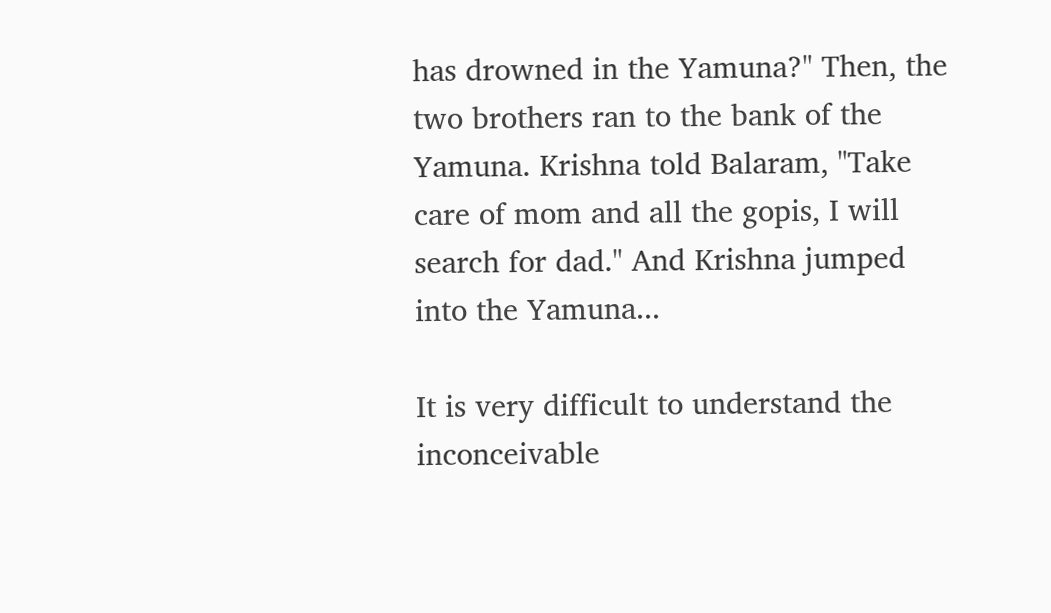has drowned in the Yamuna?" Then, the two brothers ran to the bank of the Yamuna. Krishna told Balaram, "Take care of mom and all the gopis, I will search for dad." And Krishna jumped into the Yamuna...

It is very difficult to understand the inconceivable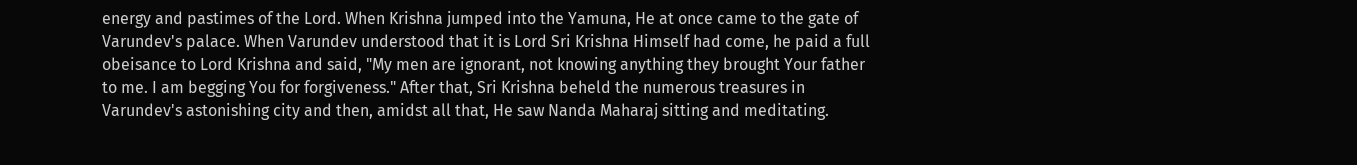energy and pastimes of the Lord. When Krishna jumped into the Yamuna, He at once came to the gate of Varundev's palace. When Varundev understood that it is Lord Sri Krishna Himself had come, he paid a full obeisance to Lord Krishna and said, "My men are ignorant, not knowing anything they brought Your father to me. I am begging You for forgiveness." After that, Sri Krishna beheld the numerous treasures in Varundev's astonishing city and then, amidst all that, He saw Nanda Maharaj sitting and meditating.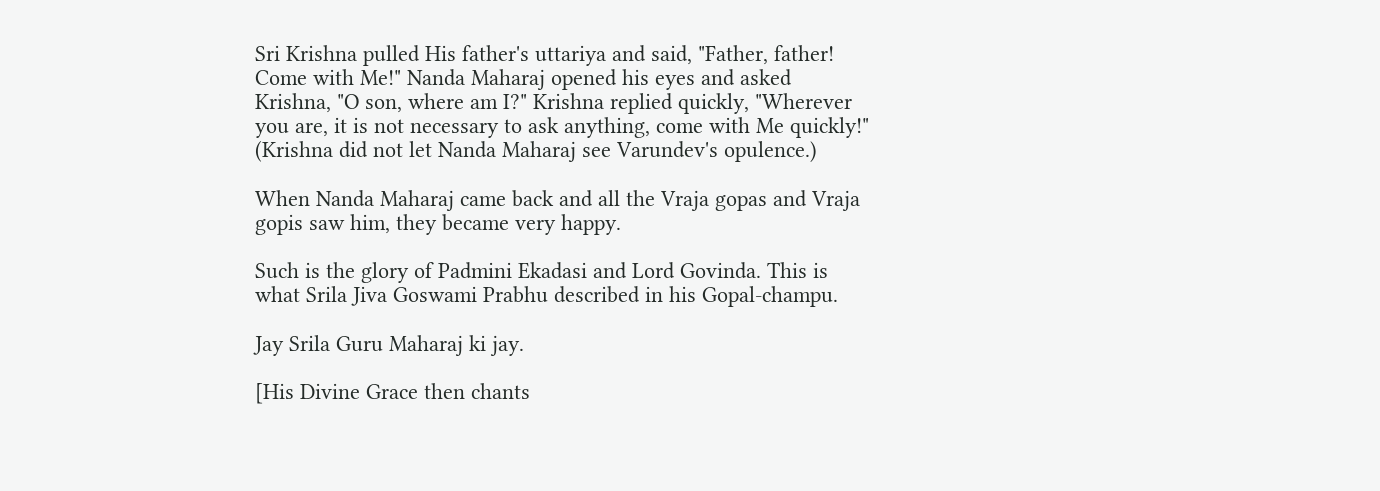Sri Krishna pulled His father's uttariya and said, "Father, father! Come with Me!" Nanda Maharaj opened his eyes and asked Krishna, "O son, where am I?" Krishna replied quickly, "Wherever you are, it is not necessary to ask anything, come with Me quickly!" (Krishna did not let Nanda Maharaj see Varundev's opulence.)

When Nanda Maharaj came back and all the Vraja gopas and Vraja gopis saw him, they became very happy.

Such is the glory of Padmini Ekadasi and Lord Govinda. This is what Srila Jiva Goswami Prabhu described in his Gopal-champu.

Jay Srila Guru Maharaj ki jay.

[His Divine Grace then chants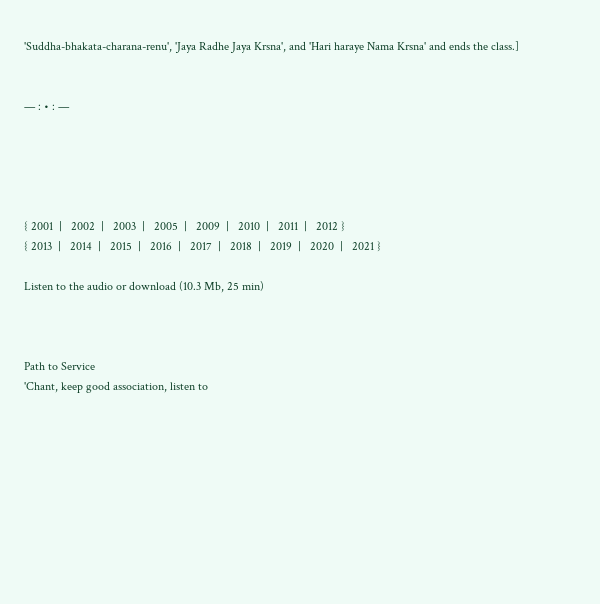'Suddha-bhakata-charana-renu', 'Jaya Radhe Jaya Krsna', and 'Hari haraye Nama Krsna' and ends the class.]


— : • : —





{ 2001  |   2002  |   2003  |   2005  |   2009  |   2010  |   2011  |   2012 }
{ 2013  |   2014  |   2015  |   2016  |   2017  |   2018  |   2019  |   2020  |   2021 }

Listen to the audio or download (10.3 Mb, 25 min)



Path to Service
'Chant, keep good association, listen to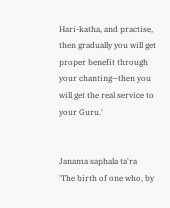Hari-katha, and practise, then gradually you will get proper benefit through your chanting—then you will get the real service to your Guru.'


Janama saphala ta'ra
'The birth of one who, by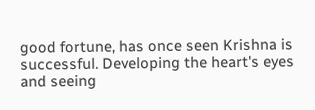good fortune, has once seen Krishna is successful. Developing the heart's eyes and seeing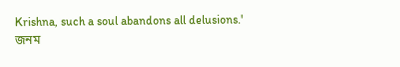Krishna, such a soul abandons all delusions.'
জনম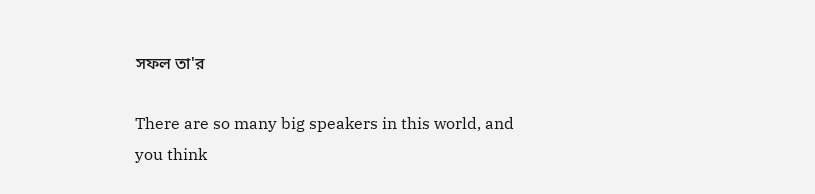সফল তা'র

There are so many big speakers in this world, and you think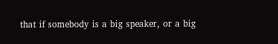that if somebody is a big speaker, or a big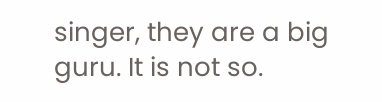singer, they are a big guru. It is not so.